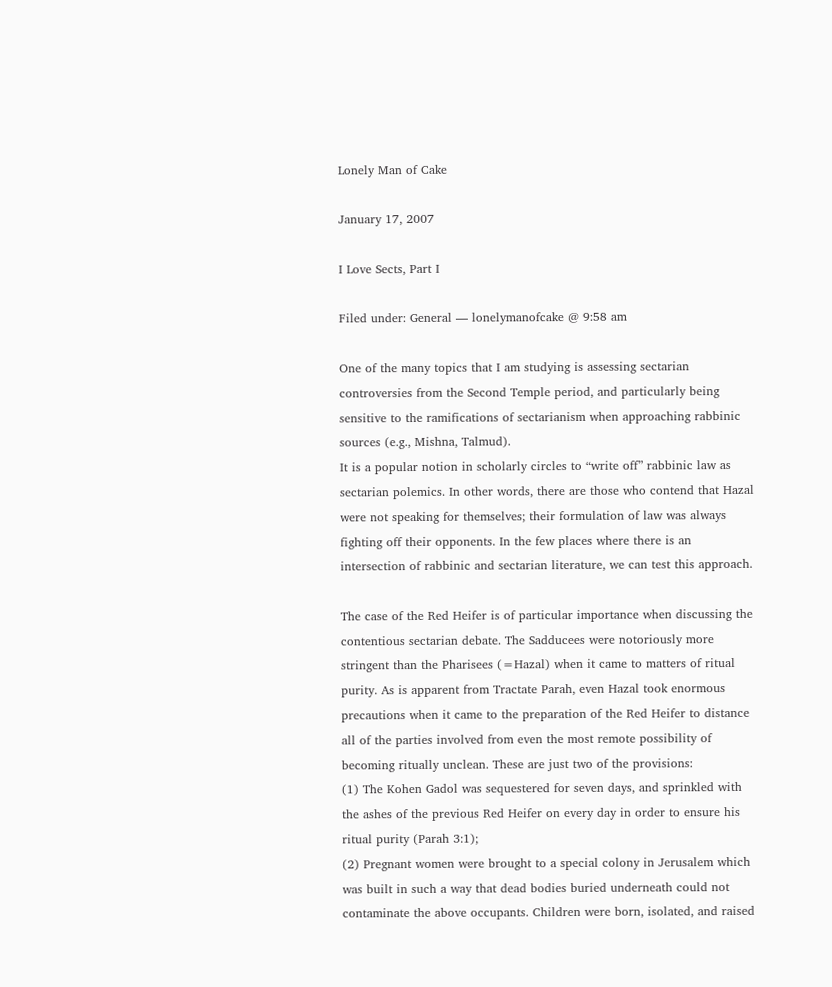Lonely Man of Cake

January 17, 2007

I Love Sects, Part I

Filed under: General — lonelymanofcake @ 9:58 am

One of the many topics that I am studying is assessing sectarian controversies from the Second Temple period, and particularly being sensitive to the ramifications of sectarianism when approaching rabbinic sources (e.g., Mishna, Talmud).
It is a popular notion in scholarly circles to “write off” rabbinic law as sectarian polemics. In other words, there are those who contend that Hazal were not speaking for themselves; their formulation of law was always fighting off their opponents. In the few places where there is an intersection of rabbinic and sectarian literature, we can test this approach.

The case of the Red Heifer is of particular importance when discussing the contentious sectarian debate. The Sadducees were notoriously more stringent than the Pharisees (=Hazal) when it came to matters of ritual purity. As is apparent from Tractate Parah, even Hazal took enormous precautions when it came to the preparation of the Red Heifer to distance all of the parties involved from even the most remote possibility of becoming ritually unclean. These are just two of the provisions:
(1) The Kohen Gadol was sequestered for seven days, and sprinkled with the ashes of the previous Red Heifer on every day in order to ensure his ritual purity (Parah 3:1);
(2) Pregnant women were brought to a special colony in Jerusalem which was built in such a way that dead bodies buried underneath could not contaminate the above occupants. Children were born, isolated, and raised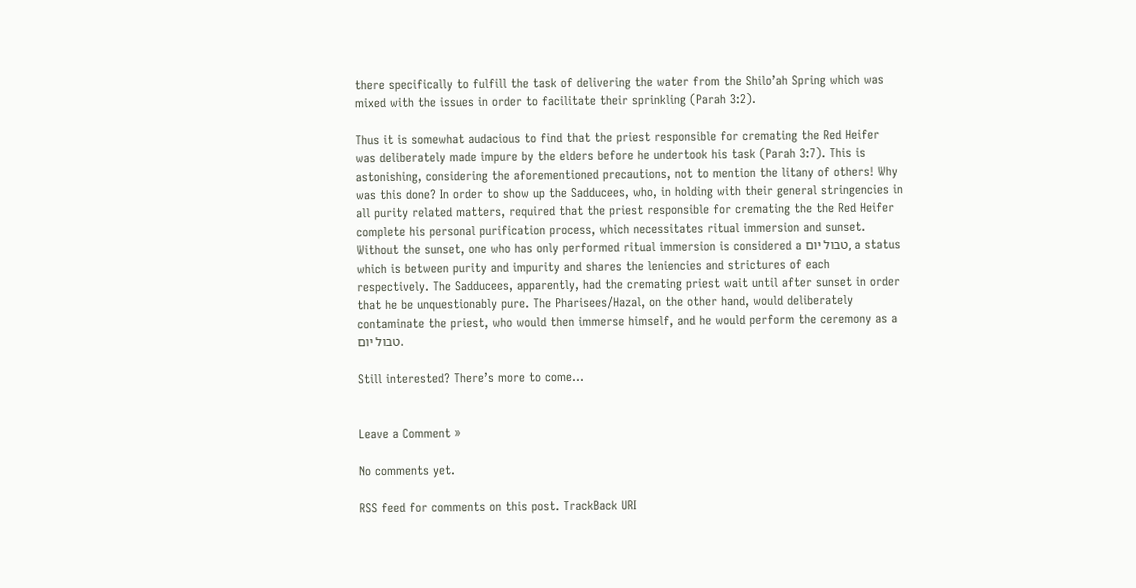there specifically to fulfill the task of delivering the water from the Shilo’ah Spring which was mixed with the issues in order to facilitate their sprinkling (Parah 3:2).

Thus it is somewhat audacious to find that the priest responsible for cremating the Red Heifer was deliberately made impure by the elders before he undertook his task (Parah 3:7). This is astonishing, considering the aforementioned precautions, not to mention the litany of others! Why was this done? In order to show up the Sadducees, who, in holding with their general stringencies in all purity related matters, required that the priest responsible for cremating the the Red Heifer complete his personal purification process, which necessitates ritual immersion and sunset. Without the sunset, one who has only performed ritual immersion is considered a טבול יום, a status which is between purity and impurity and shares the leniencies and strictures of each respectively. The Sadducees, apparently, had the cremating priest wait until after sunset in order that he be unquestionably pure. The Pharisees/Hazal, on the other hand, would deliberately contaminate the priest, who would then immerse himself, and he would perform the ceremony as a טבול יום.

Still interested? There’s more to come…


Leave a Comment »

No comments yet.

RSS feed for comments on this post. TrackBack URI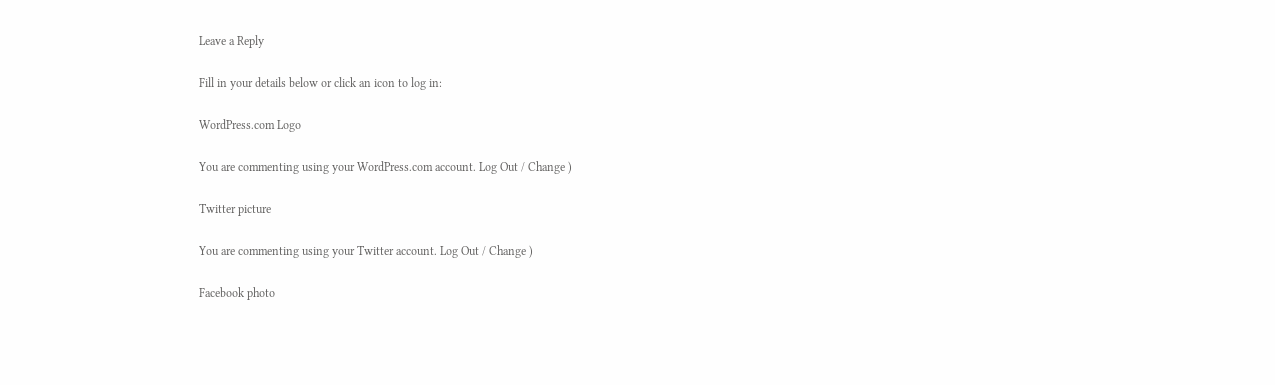Leave a Reply

Fill in your details below or click an icon to log in:

WordPress.com Logo

You are commenting using your WordPress.com account. Log Out / Change )

Twitter picture

You are commenting using your Twitter account. Log Out / Change )

Facebook photo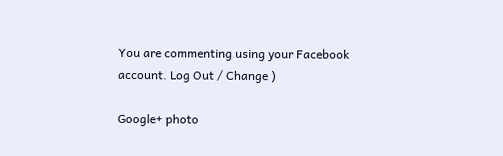You are commenting using your Facebook account. Log Out / Change )

Google+ photo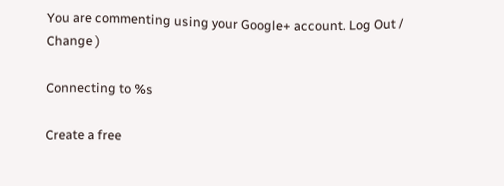You are commenting using your Google+ account. Log Out / Change )

Connecting to %s

Create a free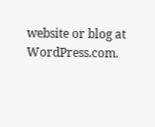website or blog at WordPress.com.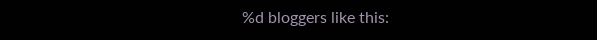%d bloggers like this: